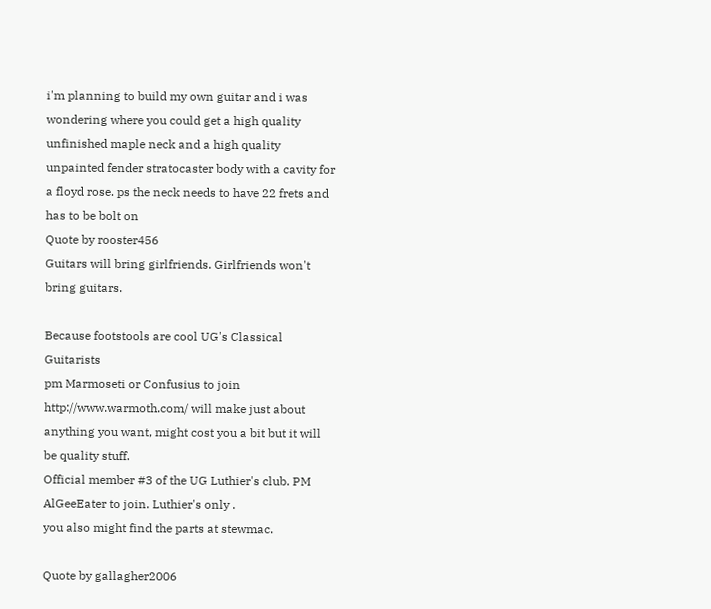i'm planning to build my own guitar and i was wondering where you could get a high quality unfinished maple neck and a high quality unpainted fender stratocaster body with a cavity for a floyd rose. ps the neck needs to have 22 frets and has to be bolt on
Quote by rooster456
Guitars will bring girlfriends. Girlfriends won't bring guitars.

Because footstools are cool UG's Classical Guitarists
pm Marmoseti or Confusius to join
http://www.warmoth.com/ will make just about anything you want, might cost you a bit but it will be quality stuff.
Official member #3 of the UG Luthier's club. PM AlGeeEater to join. Luthier's only .
you also might find the parts at stewmac.

Quote by gallagher2006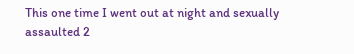This one time I went out at night and sexually assaulted 2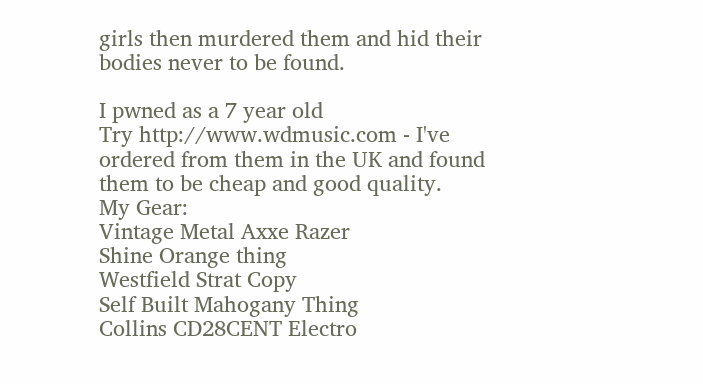girls then murdered them and hid their bodies never to be found.

I pwned as a 7 year old
Try http://www.wdmusic.com - I've ordered from them in the UK and found them to be cheap and good quality.
My Gear:
Vintage Metal Axxe Razer
Shine Orange thing
Westfield Strat Copy
Self Built Mahogany Thing
Collins CD28CENT Electro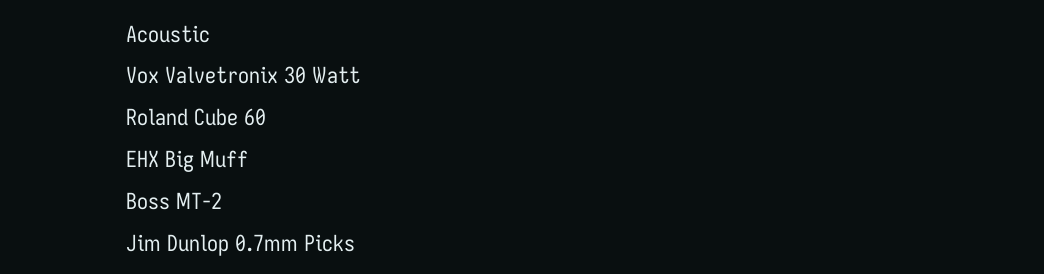Acoustic
Vox Valvetronix 30 Watt
Roland Cube 60
EHX Big Muff
Boss MT-2
Jim Dunlop 0.7mm Picks